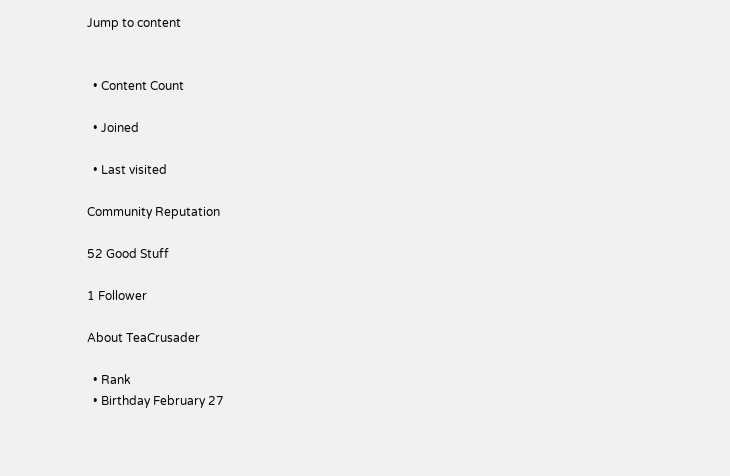Jump to content


  • Content Count

  • Joined

  • Last visited

Community Reputation

52 Good Stuff

1 Follower

About TeaCrusader

  • Rank
  • Birthday February 27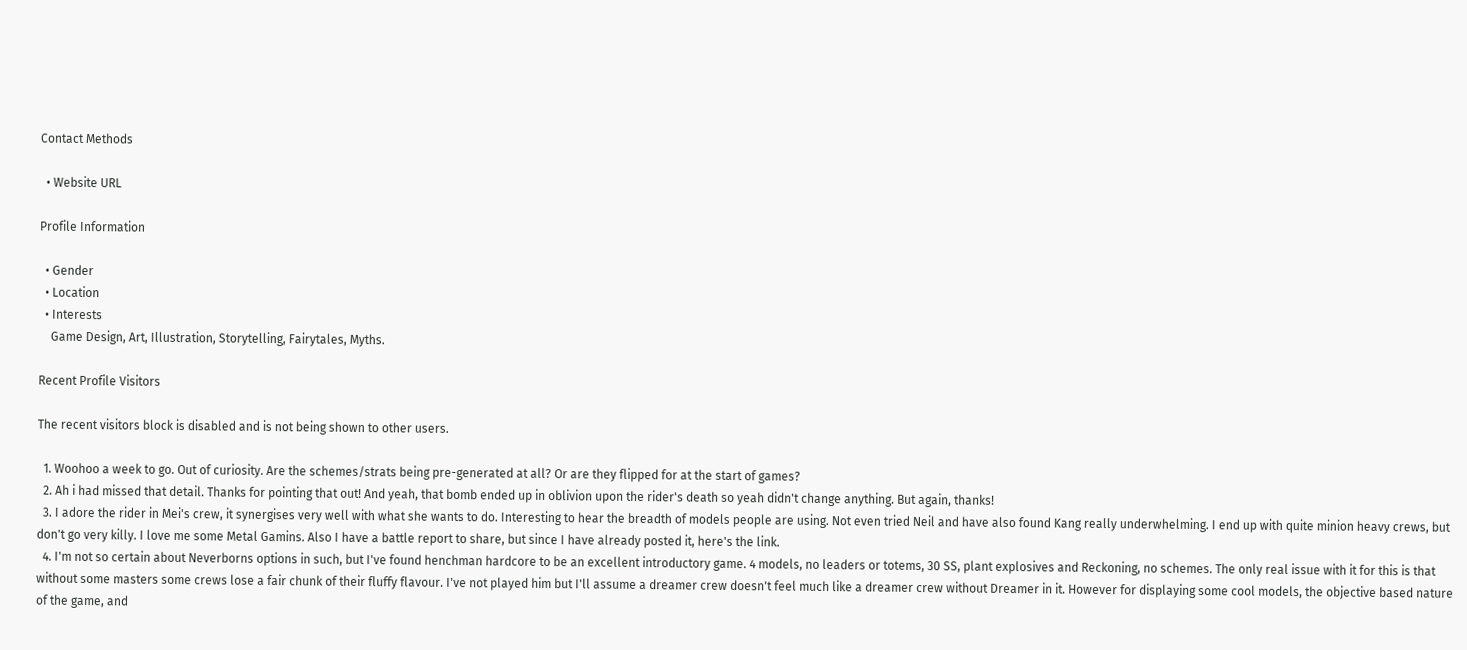Contact Methods

  • Website URL

Profile Information

  • Gender
  • Location
  • Interests
    Game Design, Art, Illustration, Storytelling, Fairytales, Myths.

Recent Profile Visitors

The recent visitors block is disabled and is not being shown to other users.

  1. Woohoo a week to go. Out of curiosity. Are the schemes/strats being pre-generated at all? Or are they flipped for at the start of games?
  2. Ah i had missed that detail. Thanks for pointing that out! And yeah, that bomb ended up in oblivion upon the rider's death so yeah didn't change anything. But again, thanks!
  3. I adore the rider in Mei's crew, it synergises very well with what she wants to do. Interesting to hear the breadth of models people are using. Not even tried Neil and have also found Kang really underwhelming. I end up with quite minion heavy crews, but don't go very killy. I love me some Metal Gamins. Also I have a battle report to share, but since I have already posted it, here's the link.
  4. I'm not so certain about Neverborns options in such, but I've found henchman hardcore to be an excellent introductory game. 4 models, no leaders or totems, 30 SS, plant explosives and Reckoning, no schemes. The only real issue with it for this is that without some masters some crews lose a fair chunk of their fluffy flavour. I've not played him but I'll assume a dreamer crew doesn't feel much like a dreamer crew without Dreamer in it. However for displaying some cool models, the objective based nature of the game, and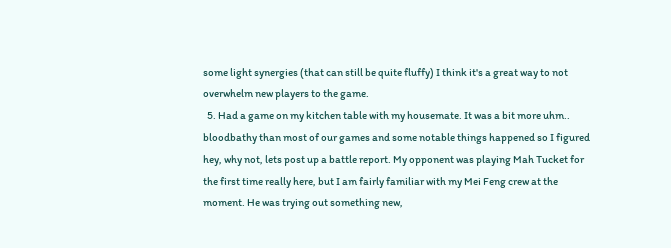some light synergies (that can still be quite fluffy) I think it's a great way to not overwhelm new players to the game.
  5. Had a game on my kitchen table with my housemate. It was a bit more uhm.. bloodbathy than most of our games and some notable things happened so I figured hey, why not, lets post up a battle report. My opponent was playing Mah Tucket for the first time really here, but I am fairly familiar with my Mei Feng crew at the moment. He was trying out something new,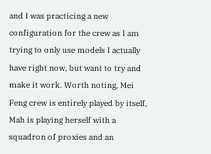and I was practicing a new configuration for the crew as I am trying to only use models I actually have right now, but want to try and make it work. Worth noting, Mei Feng crew is entirely played by itself, Mah is playing herself with a squadron of proxies and an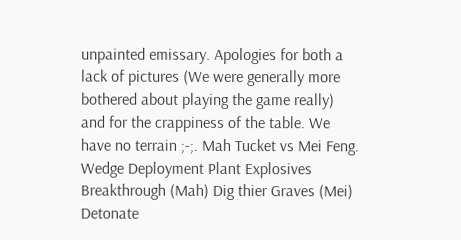unpainted emissary. Apologies for both a lack of pictures (We were generally more bothered about playing the game really) and for the crappiness of the table. We have no terrain ;-;. Mah Tucket vs Mei Feng. Wedge Deployment Plant Explosives Breakthrough (Mah) Dig thier Graves (Mei) Detonate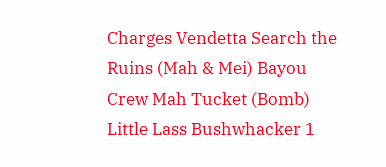Charges Vendetta Search the Ruins (Mah & Mei) Bayou Crew Mah Tucket (Bomb) Little Lass Bushwhacker 1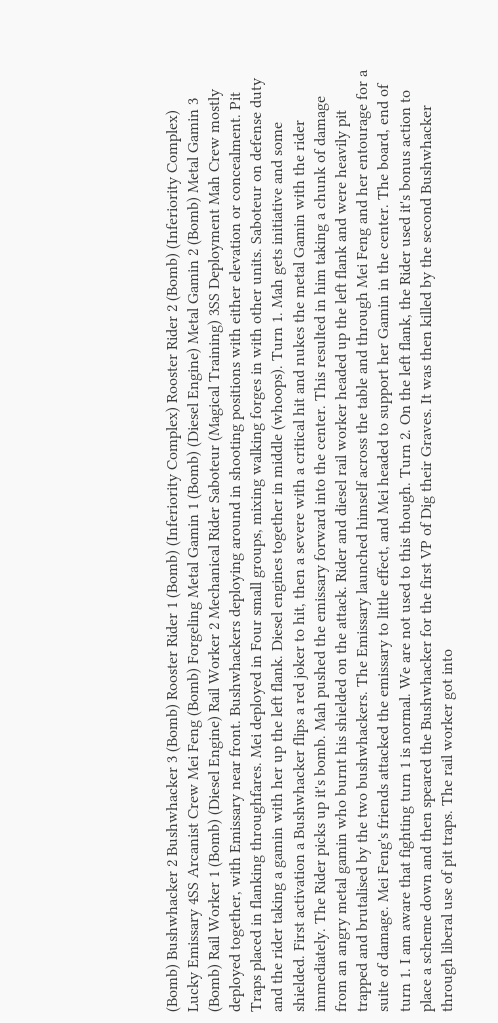(Bomb) Bushwhacker 2 Bushwhacker 3 (Bomb) Rooster Rider 1 (Bomb) (Inferiority Complex) Rooster Rider 2 (Bomb) (Inferiority Complex) Lucky Emissary 4SS Arcanist Crew Mei Feng (Bomb) Forgeling Metal Gamin 1 (Bomb) (Diesel Engine) Metal Gamin 2 (Bomb) Metal Gamin 3 (Bomb) Rail Worker 1 (Bomb) (Diesel Engine) Rail Worker 2 Mechanical Rider Saboteur (Magical Training) 3SS Deployment Mah Crew mostly deployed together, with Emissary near front. Bushwhackers deploying around in shooting positions with either elevation or concealment. Pit Traps placed in flanking throughfares. Mei deployed in Four small groups, mixing walking forges in with other units. Saboteur on defense duty and the rider taking a gamin with her up the left flank. Diesel engines together in middle (whoops). Turn 1. Mah gets initiative and some shielded. First activation a Bushwhacker flips a red joker to hit, then a severe with a critical hit and nukes the metal Gamin with the rider immediately. The Rider picks up it's bomb. Mah pushed the emissary forward into the center. This resulted in him taking a chunk of damage from an angry metal gamin who burnt his shielded on the attack. Rider and diesel rail worker headed up the left flank and were heavily pit trapped and brutalised by the two bushwhackers. The Emissary launched himself across the table and through Mei Feng and her entourage for a suite of damage. Mei Feng's friends attacked the emissary to little effect, and Mei headed to support her Gamin in the center. The board, end of turn 1. I am aware that fighting turn 1 is normal. We are not used to this though. Turn 2. On the left flank, the Rider used it's bonus action to place a scheme down and then speared the Bushwhacker for the first VP of Dig their Graves. It was then killed by the second Bushwhacker through liberal use of pit traps. The rail worker got into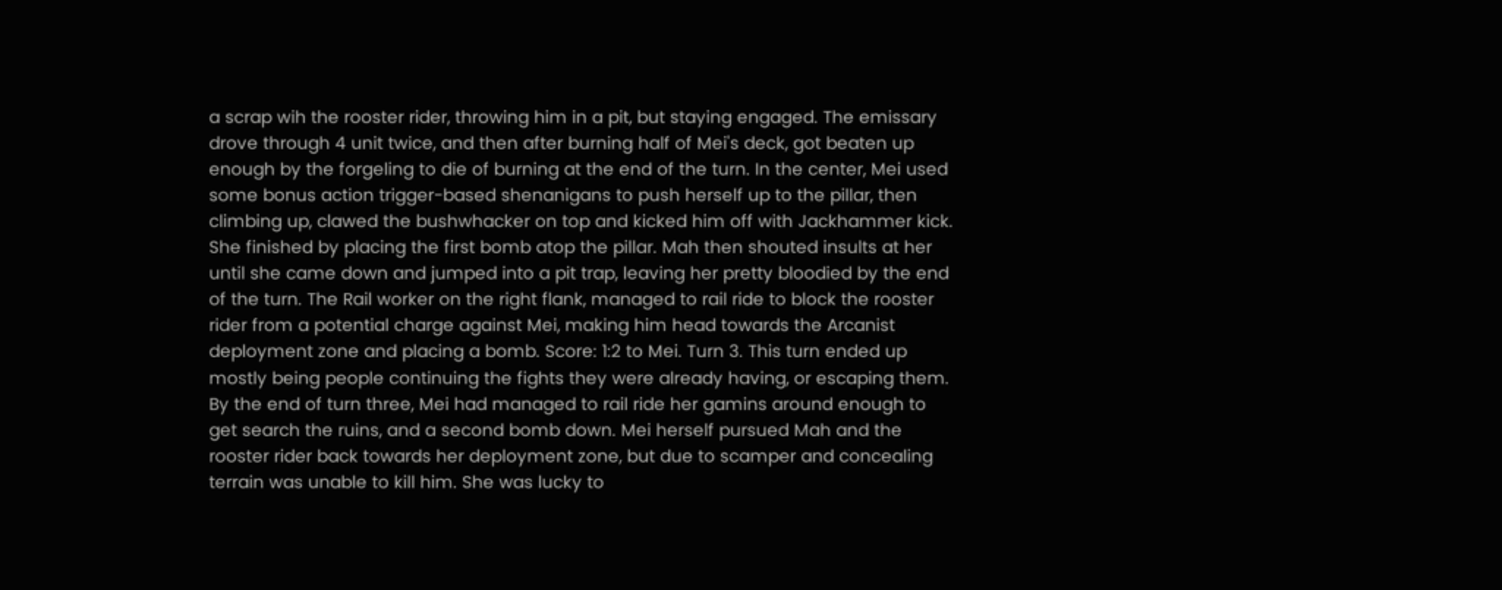a scrap wih the rooster rider, throwing him in a pit, but staying engaged. The emissary drove through 4 unit twice, and then after burning half of Mei's deck, got beaten up enough by the forgeling to die of burning at the end of the turn. In the center, Mei used some bonus action trigger-based shenanigans to push herself up to the pillar, then climbing up, clawed the bushwhacker on top and kicked him off with Jackhammer kick. She finished by placing the first bomb atop the pillar. Mah then shouted insults at her until she came down and jumped into a pit trap, leaving her pretty bloodied by the end of the turn. The Rail worker on the right flank, managed to rail ride to block the rooster rider from a potential charge against Mei, making him head towards the Arcanist deployment zone and placing a bomb. Score: 1:2 to Mei. Turn 3. This turn ended up mostly being people continuing the fights they were already having, or escaping them. By the end of turn three, Mei had managed to rail ride her gamins around enough to get search the ruins, and a second bomb down. Mei herself pursued Mah and the rooster rider back towards her deployment zone, but due to scamper and concealing terrain was unable to kill him. She was lucky to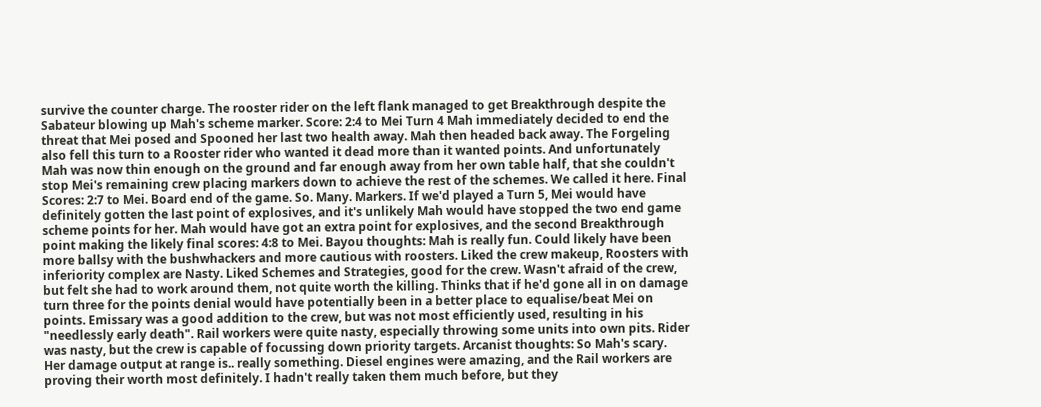survive the counter charge. The rooster rider on the left flank managed to get Breakthrough despite the Sabateur blowing up Mah's scheme marker. Score: 2:4 to Mei Turn 4 Mah immediately decided to end the threat that Mei posed and Spooned her last two health away. Mah then headed back away. The Forgeling also fell this turn to a Rooster rider who wanted it dead more than it wanted points. And unfortunately Mah was now thin enough on the ground and far enough away from her own table half, that she couldn't stop Mei's remaining crew placing markers down to achieve the rest of the schemes. We called it here. Final Scores: 2:7 to Mei. Board end of the game. So. Many. Markers. If we'd played a Turn 5, Mei would have definitely gotten the last point of explosives, and it's unlikely Mah would have stopped the two end game scheme points for her. Mah would have got an extra point for explosives, and the second Breakthrough point making the likely final scores: 4:8 to Mei. Bayou thoughts: Mah is really fun. Could likely have been more ballsy with the bushwhackers and more cautious with roosters. Liked the crew makeup, Roosters with inferiority complex are Nasty. Liked Schemes and Strategies, good for the crew. Wasn't afraid of the crew, but felt she had to work around them, not quite worth the killing. Thinks that if he'd gone all in on damage turn three for the points denial would have potentially been in a better place to equalise/beat Mei on points. Emissary was a good addition to the crew, but was not most efficiently used, resulting in his "needlessly early death". Rail workers were quite nasty, especially throwing some units into own pits. Rider was nasty, but the crew is capable of focussing down priority targets. Arcanist thoughts: So Mah's scary. Her damage output at range is.. really something. Diesel engines were amazing, and the Rail workers are proving their worth most definitely. I hadn't really taken them much before, but they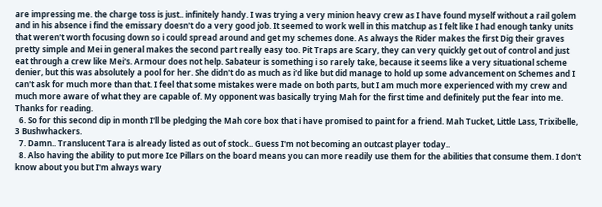are impressing me. the charge toss is just.. infinitely handy. I was trying a very minion heavy crew as I have found myself without a rail golem and in his absence i find the emissary doesn't do a very good job. It seemed to work well in this matchup as I felt like I had enough tanky units that weren't worth focusing down so i could spread around and get my schemes done. As always the Rider makes the first Dig their graves pretty simple and Mei in general makes the second part really easy too. Pit Traps are Scary, they can very quickly get out of control and just eat through a crew like Mei's. Armour does not help. Sabateur is something i so rarely take, because it seems like a very situational scheme denier, but this was absolutely a pool for her. She didn't do as much as i'd like but did manage to hold up some advancement on Schemes and I can't ask for much more than that. I feel that some mistakes were made on both parts, but I am much more experienced with my crew and much more aware of what they are capable of. My opponent was basically trying Mah for the first time and definitely put the fear into me. Thanks for reading.
  6. So for this second dip in month I'll be pledging the Mah core box that i have promised to paint for a friend. Mah Tucket, Little Lass, Trixibelle, 3 Bushwhackers.
  7. Damn.. Translucent Tara is already listed as out of stock.. Guess I'm not becoming an outcast player today..
  8. Also having the ability to put more Ice Pillars on the board means you can more readily use them for the abilities that consume them. I don't know about you but I'm always wary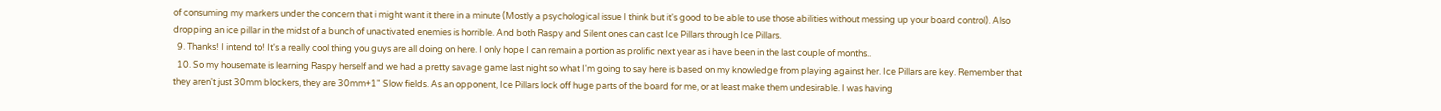of consuming my markers under the concern that i might want it there in a minute (Mostly a psychological issue I think but it's good to be able to use those abilities without messing up your board control). Also dropping an ice pillar in the midst of a bunch of unactivated enemies is horrible. And both Raspy and Silent ones can cast Ice Pillars through Ice Pillars.
  9. Thanks! I intend to! It's a really cool thing you guys are all doing on here. I only hope I can remain a portion as prolific next year as i have been in the last couple of months..
  10. So my housemate is learning Raspy herself and we had a pretty savage game last night so what I'm going to say here is based on my knowledge from playing against her. Ice Pillars are key. Remember that they aren't just 30mm blockers, they are 30mm+1" Slow fields. As an opponent, Ice Pillars lock off huge parts of the board for me, or at least make them undesirable. I was having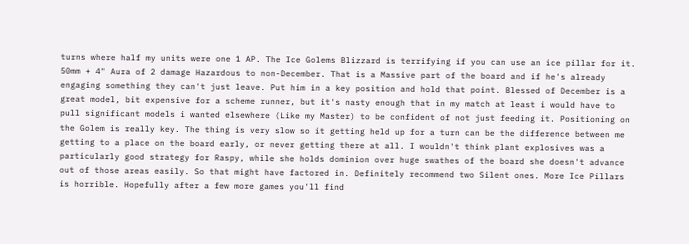turns where half my units were one 1 AP. The Ice Golems Blizzard is terrifying if you can use an ice pillar for it. 50mm + 4" Aura of 2 damage Hazardous to non-December. That is a Massive part of the board and if he's already engaging something they can't just leave. Put him in a key position and hold that point. Blessed of December is a great model, bit expensive for a scheme runner, but it's nasty enough that in my match at least i would have to pull significant models i wanted elsewhere (Like my Master) to be confident of not just feeding it. Positioning on the Golem is really key. The thing is very slow so it getting held up for a turn can be the difference between me getting to a place on the board early, or never getting there at all. I wouldn't think plant explosives was a particularly good strategy for Raspy, while she holds dominion over huge swathes of the board she doesn't advance out of those areas easily. So that might have factored in. Definitely recommend two Silent ones. More Ice Pillars is horrible. Hopefully after a few more games you'll find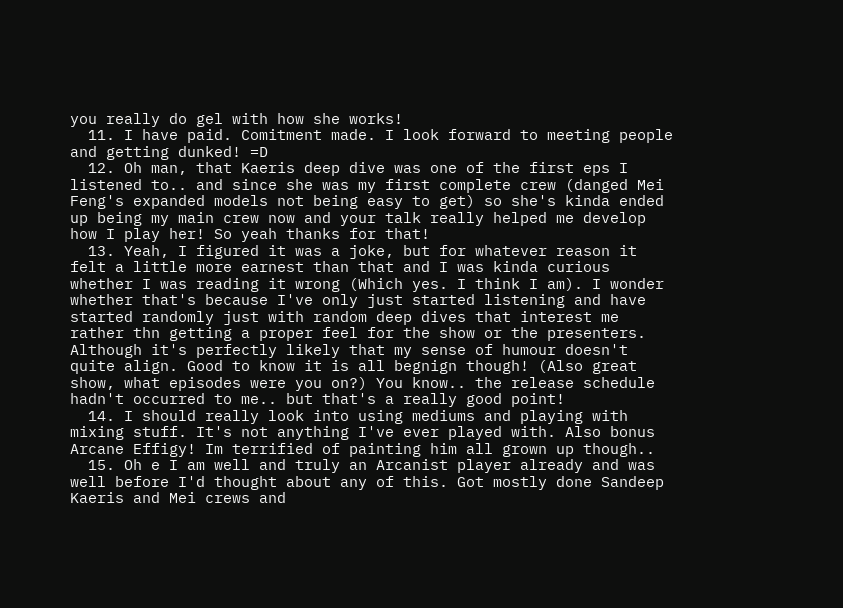you really do gel with how she works!
  11. I have paid. Comitment made. I look forward to meeting people and getting dunked! =D
  12. Oh man, that Kaeris deep dive was one of the first eps I listened to.. and since she was my first complete crew (danged Mei Feng's expanded models not being easy to get) so she's kinda ended up being my main crew now and your talk really helped me develop how I play her! So yeah thanks for that!
  13. Yeah, I figured it was a joke, but for whatever reason it felt a little more earnest than that and I was kinda curious whether I was reading it wrong (Which yes. I think I am). I wonder whether that's because I've only just started listening and have started randomly just with random deep dives that interest me rather thn getting a proper feel for the show or the presenters. Although it's perfectly likely that my sense of humour doesn't quite align. Good to know it is all begnign though! (Also great show, what episodes were you on?) You know.. the release schedule hadn't occurred to me.. but that's a really good point!
  14. I should really look into using mediums and playing with mixing stuff. It's not anything I've ever played with. Also bonus Arcane Effigy! Im terrified of painting him all grown up though..
  15. Oh e I am well and truly an Arcanist player already and was well before I'd thought about any of this. Got mostly done Sandeep Kaeris and Mei crews and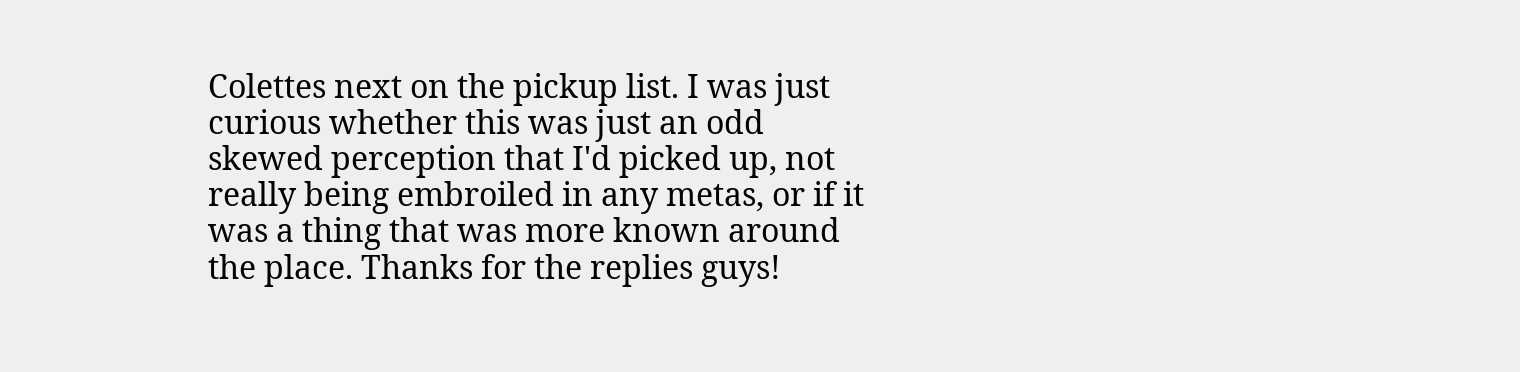Colettes next on the pickup list. I was just curious whether this was just an odd skewed perception that I'd picked up, not really being embroiled in any metas, or if it was a thing that was more known around the place. Thanks for the replies guys!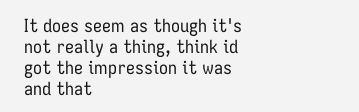It does seem as though it's not really a thing, think id got the impression it was and that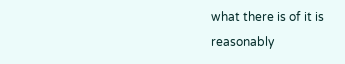what there is of it is reasonably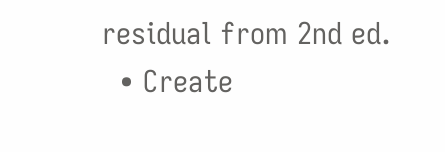residual from 2nd ed.
  • Create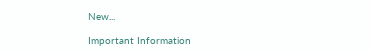New...

Important Information